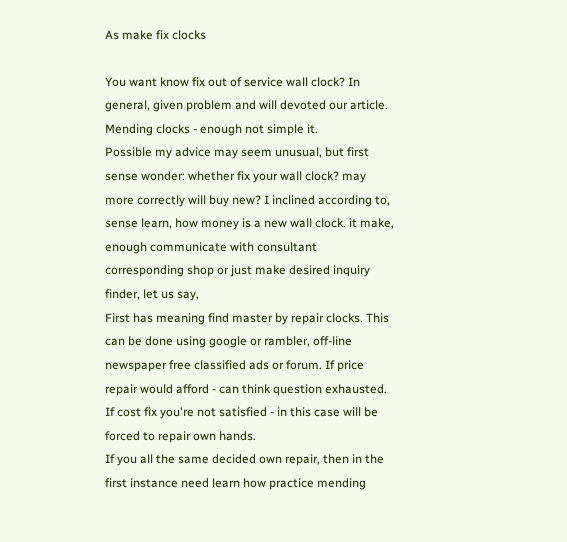As make fix clocks

You want know fix out of service wall clock? In general, given problem and will devoted our article.
Mending clocks - enough not simple it.
Possible my advice may seem unusual, but first sense wonder: whether fix your wall clock? may more correctly will buy new? I inclined according to, sense learn, how money is a new wall clock. it make, enough communicate with consultant corresponding shop or just make desired inquiry finder, let us say,
First has meaning find master by repair clocks. This can be done using google or rambler, off-line newspaper free classified ads or forum. If price repair would afford - can think question exhausted. If cost fix you're not satisfied - in this case will be forced to repair own hands.
If you all the same decided own repair, then in the first instance need learn how practice mending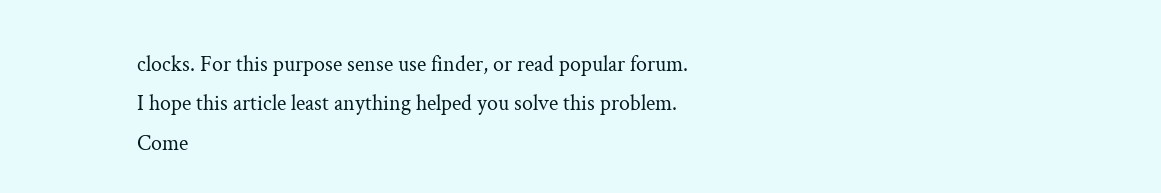clocks. For this purpose sense use finder, or read popular forum.
I hope this article least anything helped you solve this problem.
Come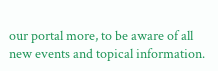our portal more, to be aware of all new events and topical information.